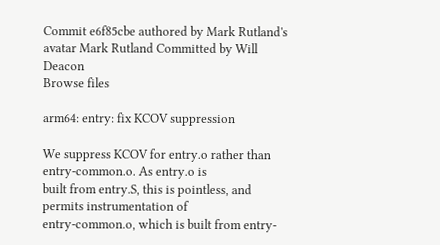Commit e6f85cbe authored by Mark Rutland's avatar Mark Rutland Committed by Will Deacon
Browse files

arm64: entry: fix KCOV suppression

We suppress KCOV for entry.o rather than entry-common.o. As entry.o is
built from entry.S, this is pointless, and permits instrumentation of
entry-common.o, which is built from entry-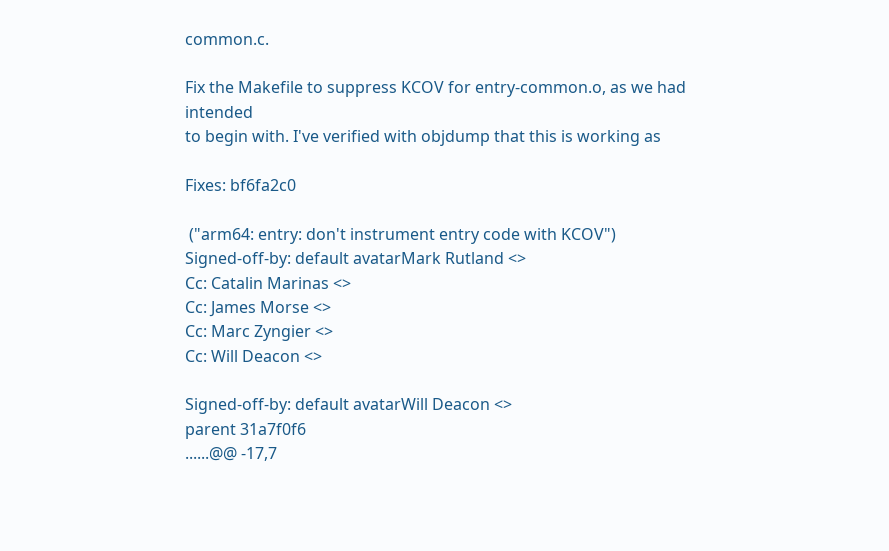common.c.

Fix the Makefile to suppress KCOV for entry-common.o, as we had intended
to begin with. I've verified with objdump that this is working as

Fixes: bf6fa2c0

 ("arm64: entry: don't instrument entry code with KCOV")
Signed-off-by: default avatarMark Rutland <>
Cc: Catalin Marinas <>
Cc: James Morse <>
Cc: Marc Zyngier <>
Cc: Will Deacon <>

Signed-off-by: default avatarWill Deacon <>
parent 31a7f0f6
......@@ -17,7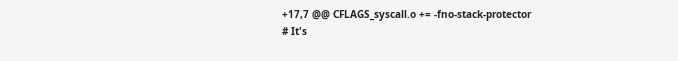+17,7 @@ CFLAGS_syscall.o += -fno-stack-protector
# It's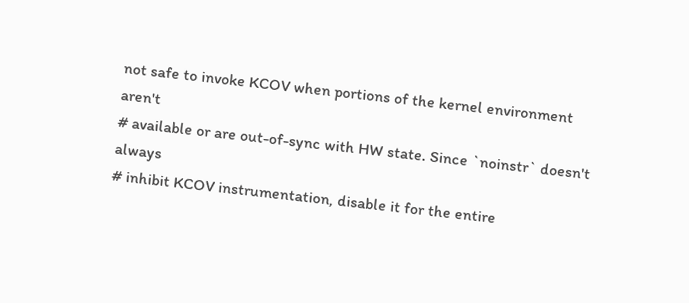not safe to invoke KCOV when portions of the kernel environment aren't
# available or are out-of-sync with HW state. Since `noinstr` doesn't always
# inhibit KCOV instrumentation, disable it for the entire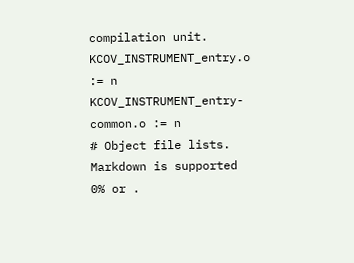compilation unit.
KCOV_INSTRUMENT_entry.o := n
KCOV_INSTRUMENT_entry-common.o := n
# Object file lists.
Markdown is supported
0% or .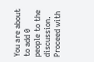You are about to add 0 people to the discussion. Proceed with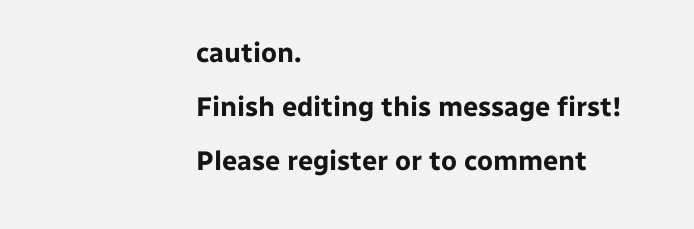caution.
Finish editing this message first!
Please register or to comment